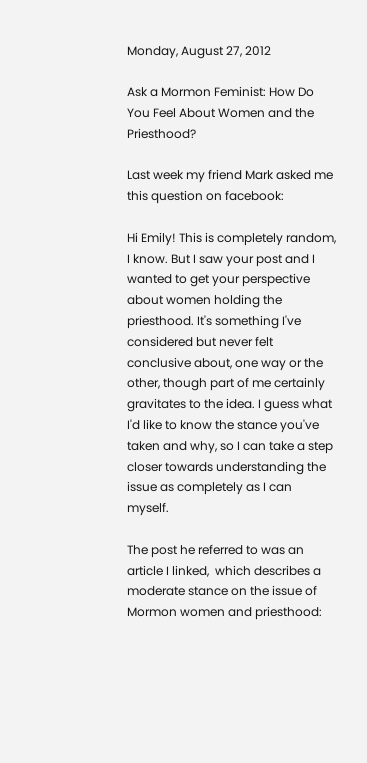Monday, August 27, 2012

Ask a Mormon Feminist: How Do You Feel About Women and the Priesthood?

Last week my friend Mark asked me this question on facebook:

Hi Emily! This is completely random, I know. But I saw your post and I wanted to get your perspective about women holding the priesthood. It's something I've considered but never felt conclusive about, one way or the other, though part of me certainly gravitates to the idea. I guess what I'd like to know the stance you've taken and why, so I can take a step closer towards understanding the issue as completely as I can myself.

The post he referred to was an article I linked,  which describes a moderate stance on the issue of Mormon women and priesthood: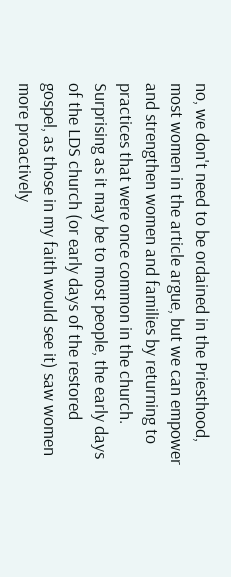no, we don't need to be ordained in the Priesthood, most women in the article argue, but we can empower and strengthen women and families by returning to practices that were once common in the church. Surprising as it may be to most people, the early days of the LDS church (or early days of the restored gospel, as those in my faith would see it) saw women more proactively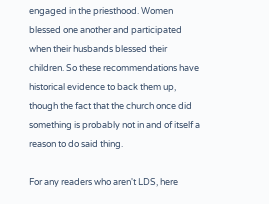engaged in the priesthood. Women blessed one another and participated when their husbands blessed their children. So these recommendations have historical evidence to back them up, though the fact that the church once did something is probably not in and of itself a reason to do said thing.

For any readers who aren't LDS, here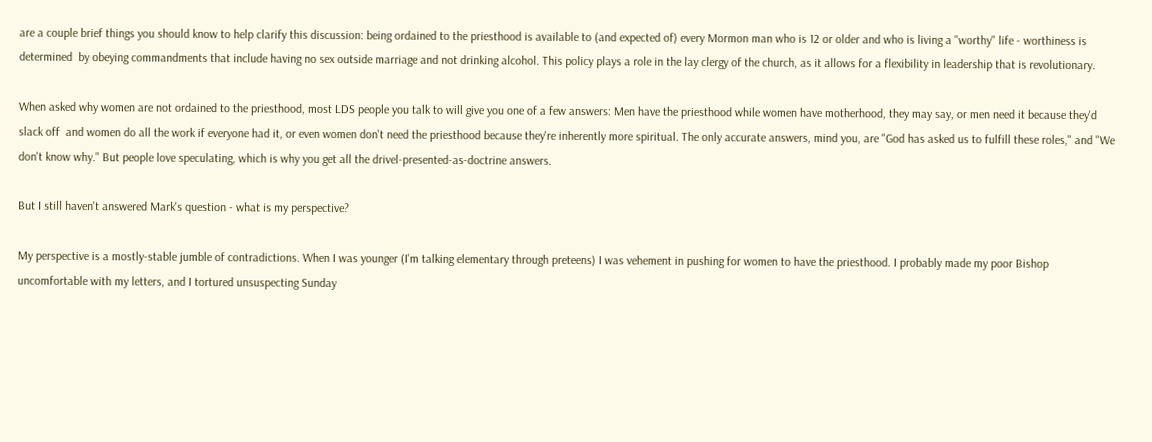are a couple brief things you should know to help clarify this discussion: being ordained to the priesthood is available to (and expected of) every Mormon man who is 12 or older and who is living a "worthy" life - worthiness is determined  by obeying commandments that include having no sex outside marriage and not drinking alcohol. This policy plays a role in the lay clergy of the church, as it allows for a flexibility in leadership that is revolutionary.

When asked why women are not ordained to the priesthood, most LDS people you talk to will give you one of a few answers: Men have the priesthood while women have motherhood, they may say, or men need it because they'd slack off  and women do all the work if everyone had it, or even women don't need the priesthood because they're inherently more spiritual. The only accurate answers, mind you, are "God has asked us to fulfill these roles," and "We don't know why." But people love speculating, which is why you get all the drivel-presented-as-doctrine answers.

But I still haven't answered Mark's question - what is my perspective?

My perspective is a mostly-stable jumble of contradictions. When I was younger (I'm talking elementary through preteens) I was vehement in pushing for women to have the priesthood. I probably made my poor Bishop uncomfortable with my letters, and I tortured unsuspecting Sunday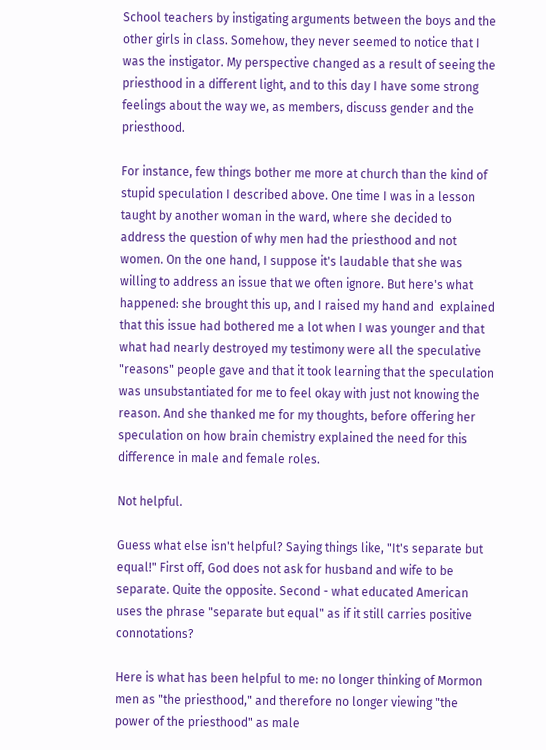School teachers by instigating arguments between the boys and the other girls in class. Somehow, they never seemed to notice that I was the instigator. My perspective changed as a result of seeing the priesthood in a different light, and to this day I have some strong feelings about the way we, as members, discuss gender and the priesthood.

For instance, few things bother me more at church than the kind of stupid speculation I described above. One time I was in a lesson taught by another woman in the ward, where she decided to address the question of why men had the priesthood and not women. On the one hand, I suppose it's laudable that she was willing to address an issue that we often ignore. But here's what happened: she brought this up, and I raised my hand and  explained that this issue had bothered me a lot when I was younger and that what had nearly destroyed my testimony were all the speculative "reasons" people gave and that it took learning that the speculation was unsubstantiated for me to feel okay with just not knowing the reason. And she thanked me for my thoughts, before offering her speculation on how brain chemistry explained the need for this difference in male and female roles.

Not helpful.

Guess what else isn't helpful? Saying things like, "It's separate but equal!" First off, God does not ask for husband and wife to be separate. Quite the opposite. Second - what educated American uses the phrase "separate but equal" as if it still carries positive connotations?

Here is what has been helpful to me: no longer thinking of Mormon men as "the priesthood," and therefore no longer viewing "the power of the priesthood" as male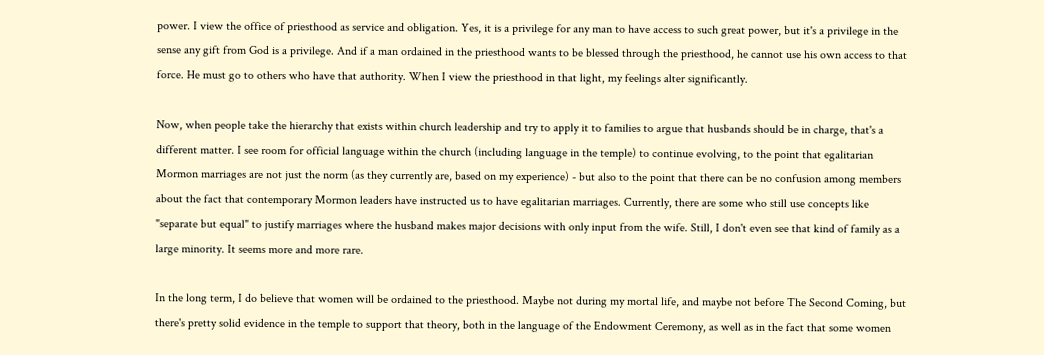power. I view the office of priesthood as service and obligation. Yes, it is a privilege for any man to have access to such great power, but it's a privilege in the sense any gift from God is a privilege. And if a man ordained in the priesthood wants to be blessed through the priesthood, he cannot use his own access to that force. He must go to others who have that authority. When I view the priesthood in that light, my feelings alter significantly.

Now, when people take the hierarchy that exists within church leadership and try to apply it to families to argue that husbands should be in charge, that's a different matter. I see room for official language within the church (including language in the temple) to continue evolving, to the point that egalitarian Mormon marriages are not just the norm (as they currently are, based on my experience) - but also to the point that there can be no confusion among members about the fact that contemporary Mormon leaders have instructed us to have egalitarian marriages. Currently, there are some who still use concepts like "separate but equal" to justify marriages where the husband makes major decisions with only input from the wife. Still, I don't even see that kind of family as a large minority. It seems more and more rare.

In the long term, I do believe that women will be ordained to the priesthood. Maybe not during my mortal life, and maybe not before The Second Coming, but there's pretty solid evidence in the temple to support that theory, both in the language of the Endowment Ceremony, as well as in the fact that some women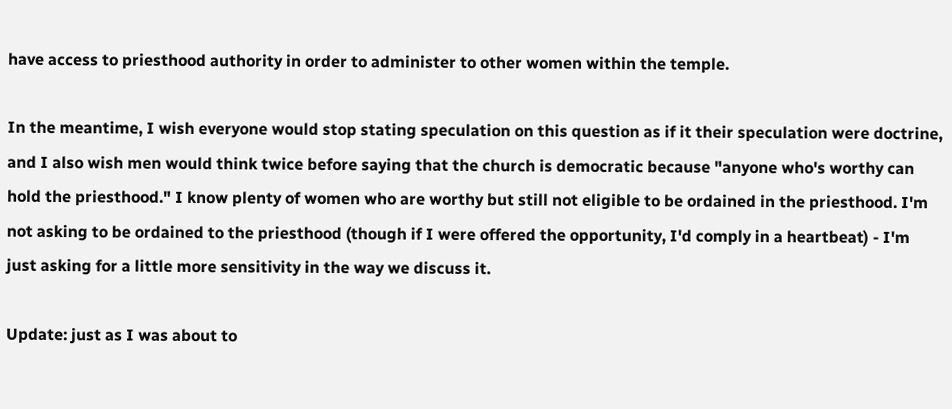have access to priesthood authority in order to administer to other women within the temple.

In the meantime, I wish everyone would stop stating speculation on this question as if it their speculation were doctrine, and I also wish men would think twice before saying that the church is democratic because "anyone who's worthy can hold the priesthood." I know plenty of women who are worthy but still not eligible to be ordained in the priesthood. I'm not asking to be ordained to the priesthood (though if I were offered the opportunity, I'd comply in a heartbeat) - I'm just asking for a little more sensitivity in the way we discuss it.

Update: just as I was about to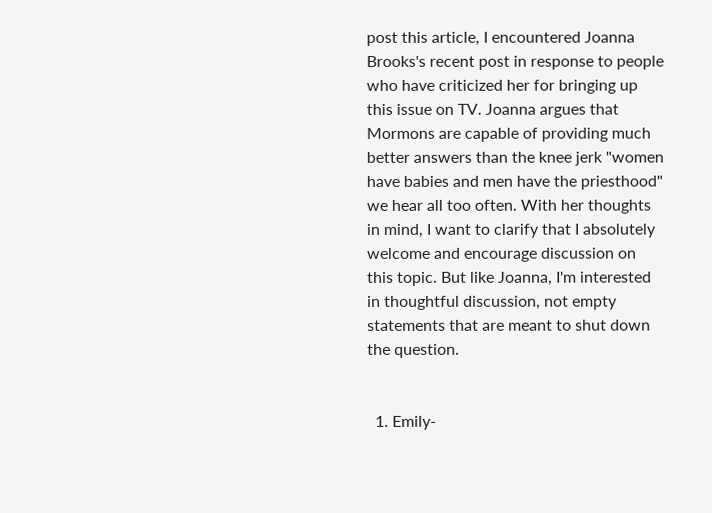post this article, I encountered Joanna Brooks's recent post in response to people who have criticized her for bringing up this issue on TV. Joanna argues that Mormons are capable of providing much better answers than the knee jerk "women have babies and men have the priesthood" we hear all too often. With her thoughts in mind, I want to clarify that I absolutely welcome and encourage discussion on this topic. But like Joanna, I'm interested in thoughtful discussion, not empty statements that are meant to shut down the question.


  1. Emily-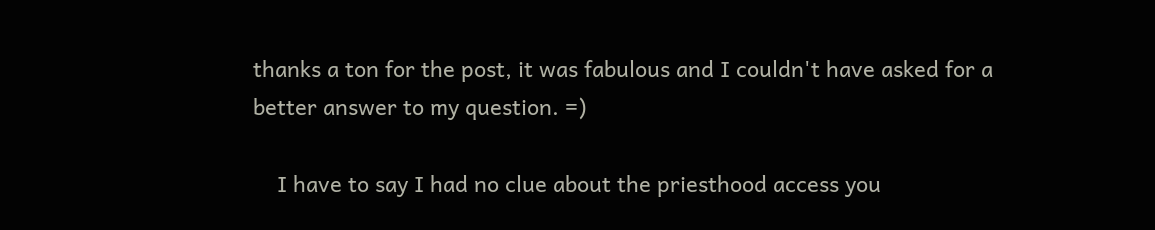thanks a ton for the post, it was fabulous and I couldn't have asked for a better answer to my question. =)

    I have to say I had no clue about the priesthood access you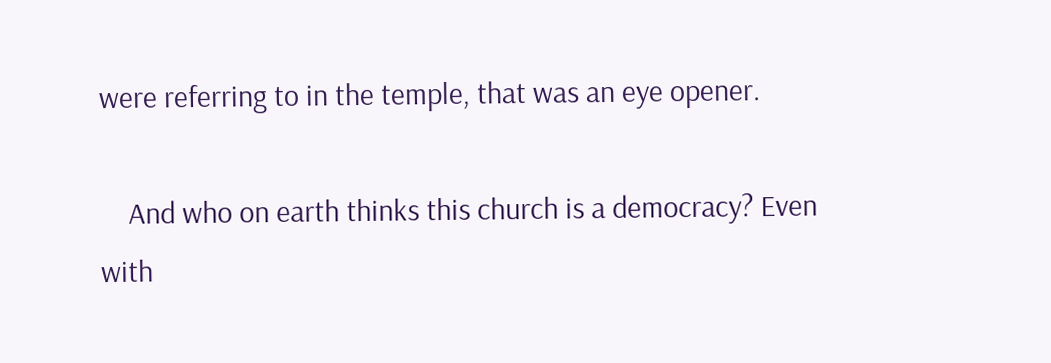were referring to in the temple, that was an eye opener.

    And who on earth thinks this church is a democracy? Even with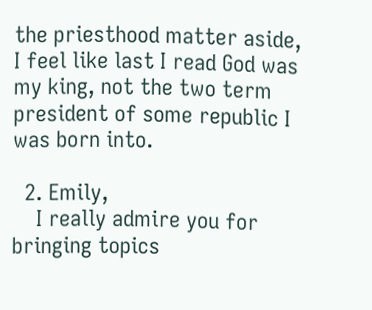the priesthood matter aside, I feel like last I read God was my king, not the two term president of some republic I was born into.

  2. Emily,
    I really admire you for bringing topics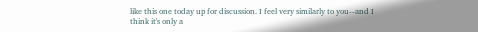like this one today up for discussion. I feel very similarly to you--and I think it's only a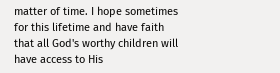matter of time. I hope sometimes for this lifetime and have faith that all God's worthy children will have access to His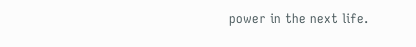power in the next life.